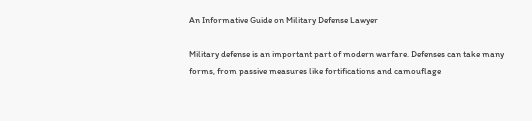An Informative Guide on Military Defense Lawyer

Military defense is an important part of modern warfare. Defenses can take many forms, from passive measures like fortifications and camouflage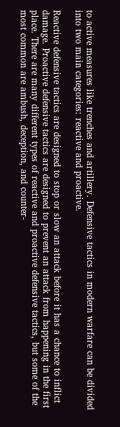to active measures like trenches and artillery. Defensive tactics in modern warfare can be divided into two main categories: reactive and proactive.

Reactive defensive tactics are designed to stop or slow an attack before it has a chance to inflict damage. Proactive defensive tactics are designed to prevent an attack from happening in the first place. There are many different types of reactive and proactive defensive tactics, but some of the most common are ambush, deception, and counter-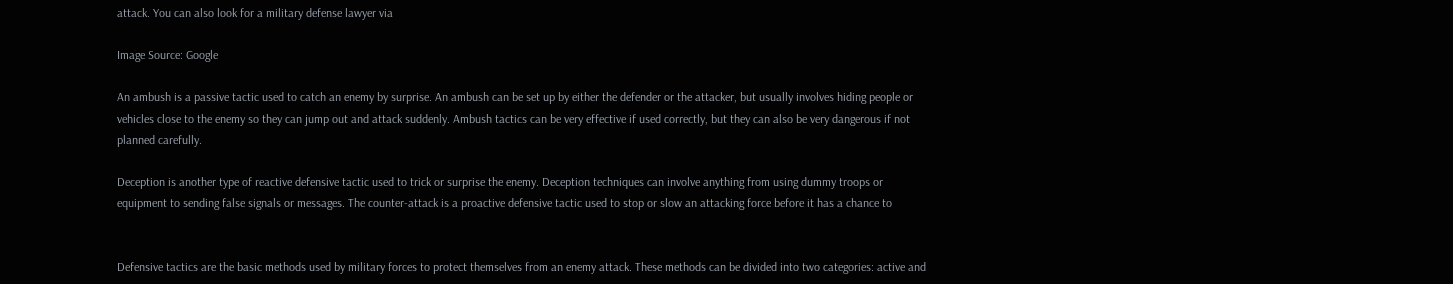attack. You can also look for a military defense lawyer via

Image Source: Google

An ambush is a passive tactic used to catch an enemy by surprise. An ambush can be set up by either the defender or the attacker, but usually involves hiding people or vehicles close to the enemy so they can jump out and attack suddenly. Ambush tactics can be very effective if used correctly, but they can also be very dangerous if not planned carefully.

Deception is another type of reactive defensive tactic used to trick or surprise the enemy. Deception techniques can involve anything from using dummy troops or equipment to sending false signals or messages. The counter-attack is a proactive defensive tactic used to stop or slow an attacking force before it has a chance to


Defensive tactics are the basic methods used by military forces to protect themselves from an enemy attack. These methods can be divided into two categories: active and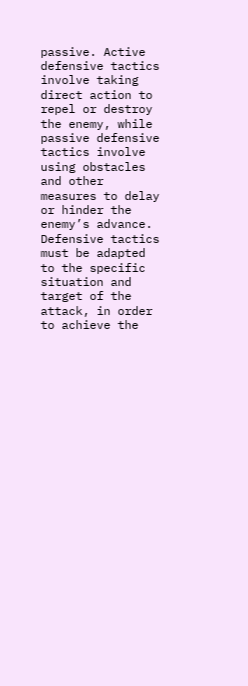passive. Active defensive tactics involve taking direct action to repel or destroy the enemy, while passive defensive tactics involve using obstacles and other measures to delay or hinder the enemy’s advance. Defensive tactics must be adapted to the specific situation and target of the attack, in order to achieve the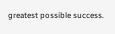greatest possible success.